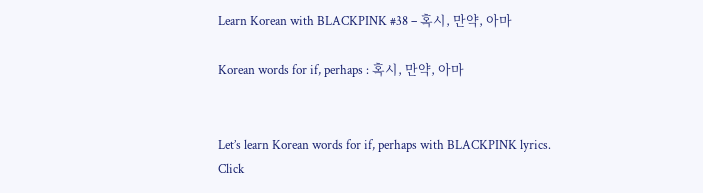Learn Korean with BLACKPINK #38 – 혹시, 만약, 아마

Korean words for if, perhaps : 혹시, 만약, 아마


Let’s learn Korean words for if, perhaps with BLACKPINK lyrics.
Click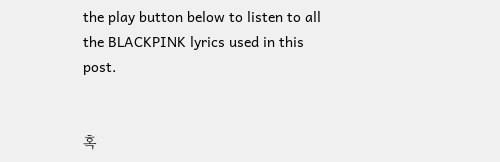the play button below to listen to all the BLACKPINK lyrics used in this post.


혹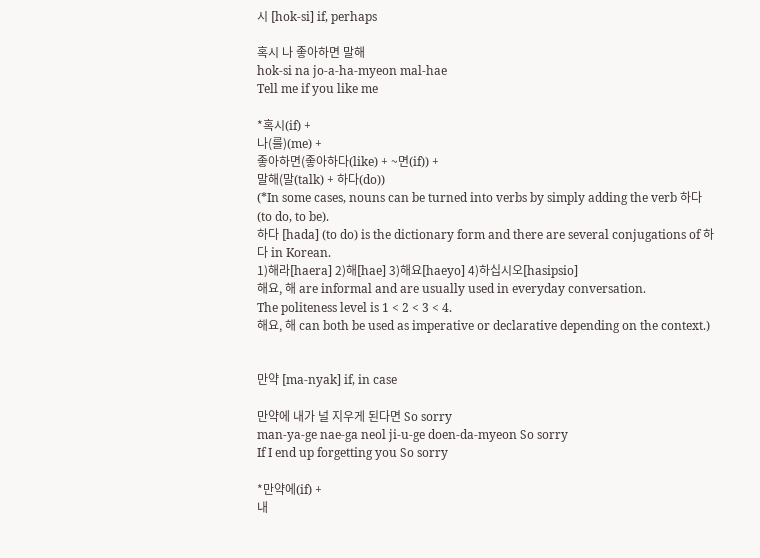시 [hok-si] if, perhaps

혹시 나 좋아하면 말해
hok-si na jo-a-ha-myeon mal-hae
Tell me if you like me

*혹시(if) +
나(를)(me) +
좋아하면(좋아하다(like) + ~면(if)) +
말해(말(talk) + 하다(do))
(*In some cases, nouns can be turned into verbs by simply adding the verb 하다 (to do, to be).
하다 [hada] (to do) is the dictionary form and there are several conjugations of 하다 in Korean.
1)해라[haera] 2)해[hae] 3)해요[haeyo] 4)하십시오[hasipsio]
해요, 해 are informal and are usually used in everyday conversation.
The politeness level is 1 < 2 < 3 < 4.
해요, 해 can both be used as imperative or declarative depending on the context.)


만약 [ma-nyak] if, in case

만약에 내가 널 지우게 된다면 So sorry
man-ya-ge nae-ga neol ji-u-ge doen-da-myeon So sorry
If I end up forgetting you So sorry

*만약에(if) +
내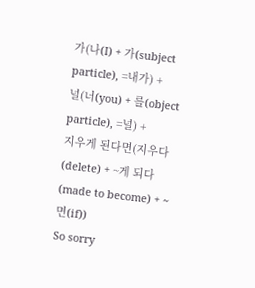가(나(I) + 가(subject particle), =내가) +
널(너(you) + 를(object particle), =널) +
지우게 된다면(지우다(delete) + ~게 되다(made to become) + ~면(if))
So sorry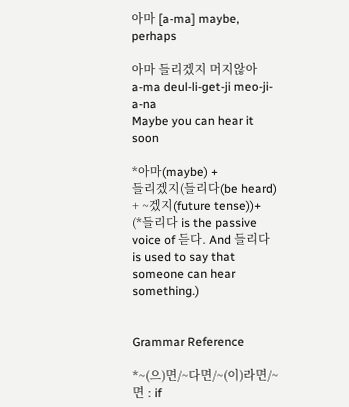아마 [a-ma] maybe, perhaps

아마 들리겠지 머지않아
a-ma deul-li-get-ji meo-ji-a-na
Maybe you can hear it soon

*아마(maybe) +
들리겠지(들리다(be heard) + ~겠지(future tense))+
(*들리다 is the passive voice of 듣다. And 들리다 is used to say that someone can hear something.)


Grammar Reference

*~(으)면/~다면/~(이)라면/~면 : if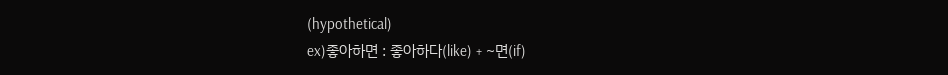(hypothetical)
ex)좋아하면 : 좋아하다(like) + ~면(if)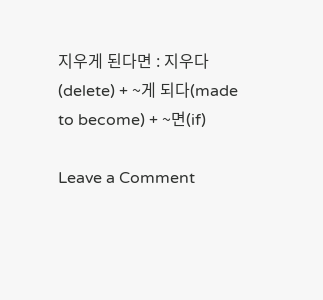지우게 된다면 : 지우다(delete) + ~게 되다(made to become) + ~면(if)

Leave a Comment